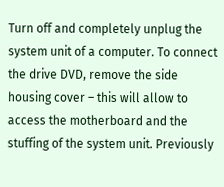Turn off and completely unplug the system unit of a computer. To connect the drive DVD, remove the side housing cover – this will allow to access the motherboard and the stuffing of the system unit. Previously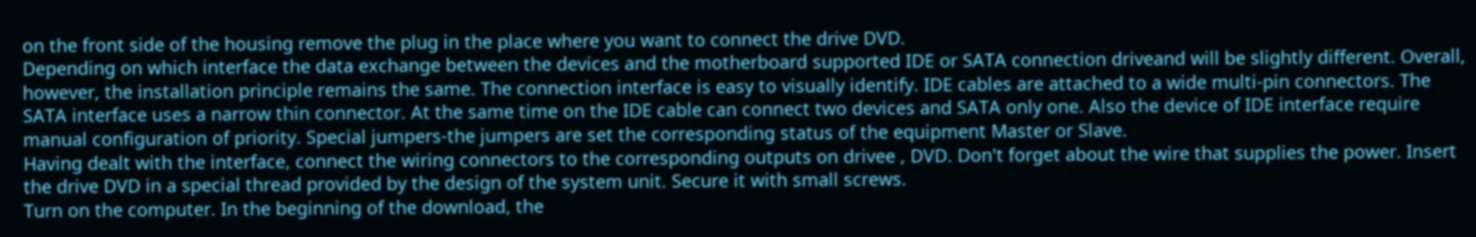on the front side of the housing remove the plug in the place where you want to connect the drive DVD.
Depending on which interface the data exchange between the devices and the motherboard supported IDE or SATA connection driveand will be slightly different. Overall, however, the installation principle remains the same. The connection interface is easy to visually identify. IDE cables are attached to a wide multi-pin connectors. The SATA interface uses a narrow thin connector. At the same time on the IDE cable can connect two devices and SATA only one. Also the device of IDE interface require manual configuration of priority. Special jumpers-the jumpers are set the corresponding status of the equipment Master or Slave.
Having dealt with the interface, connect the wiring connectors to the corresponding outputs on drivee , DVD. Don't forget about the wire that supplies the power. Insert the drive DVD in a special thread provided by the design of the system unit. Secure it with small screws.
Turn on the computer. In the beginning of the download, the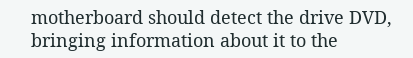motherboard should detect the drive DVD, bringing information about it to the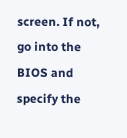screen. If not, go into the BIOS and specify the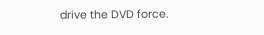drive the DVD force.